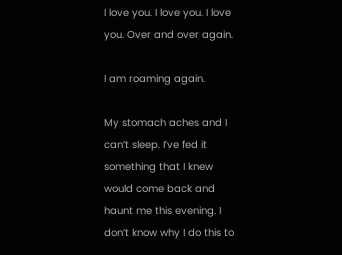I love you. I love you. I love you. Over and over again.

I am roaming again.

My stomach aches and I can’t sleep. I’ve fed it something that I knew would come back and haunt me this evening. I don’t know why I do this to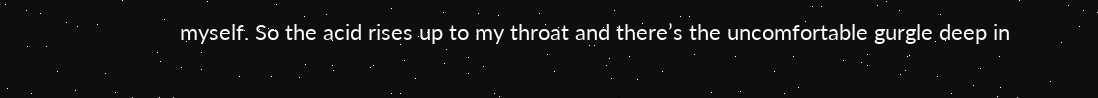myself. So the acid rises up to my throat and there’s the uncomfortable gurgle deep in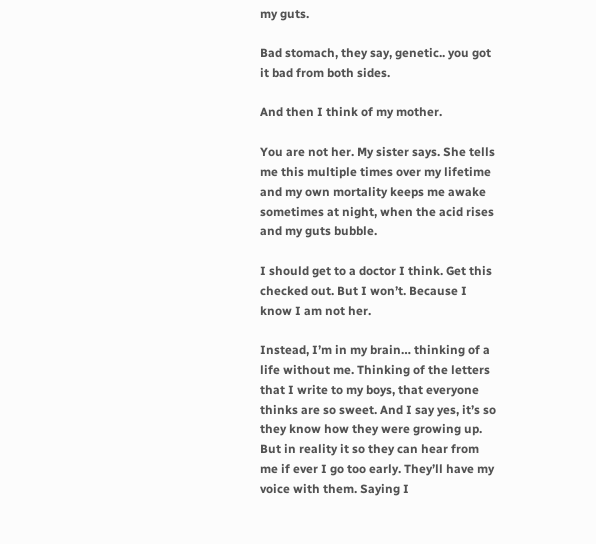my guts.

Bad stomach, they say, genetic.. you got it bad from both sides.

And then I think of my mother.

You are not her. My sister says. She tells me this multiple times over my lifetime and my own mortality keeps me awake sometimes at night, when the acid rises and my guts bubble.

I should get to a doctor I think. Get this checked out. But I won’t. Because I know I am not her.

Instead, I’m in my brain… thinking of a life without me. Thinking of the letters that I write to my boys, that everyone thinks are so sweet. And I say yes, it’s so they know how they were growing up. But in reality it so they can hear from me if ever I go too early. They’ll have my voice with them. Saying I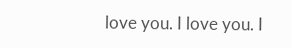love you. I love you. I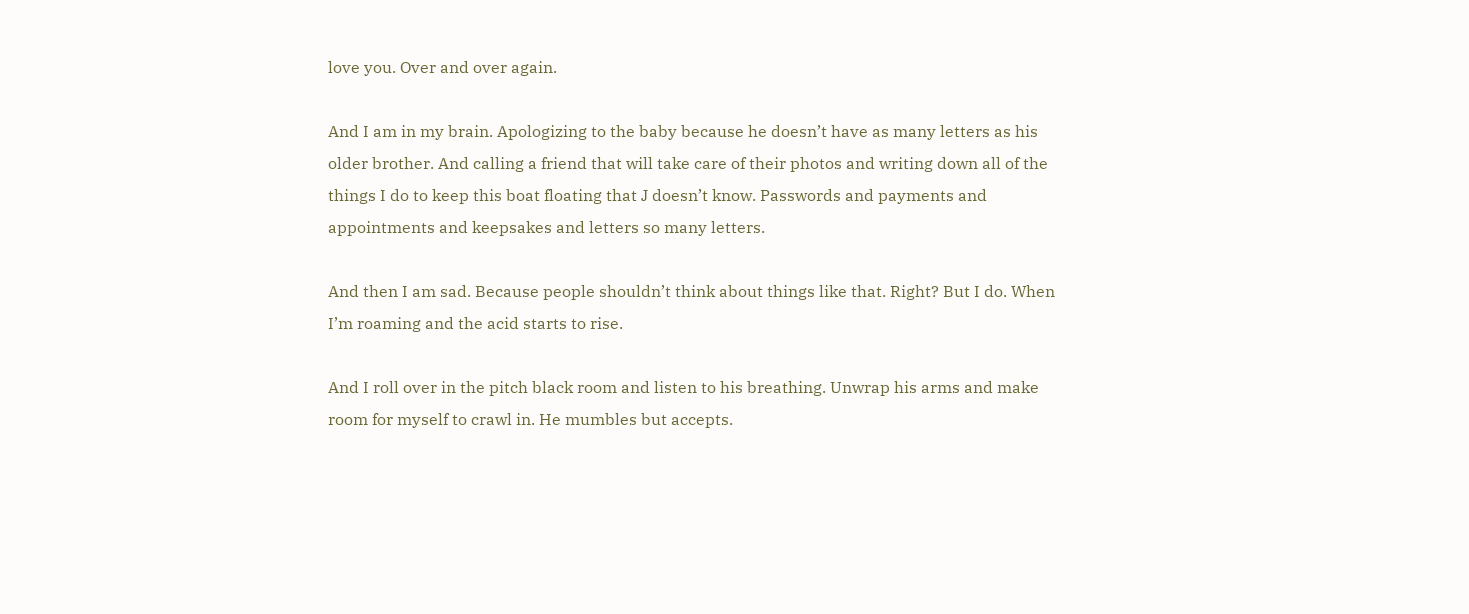love you. Over and over again.

And I am in my brain. Apologizing to the baby because he doesn’t have as many letters as his older brother. And calling a friend that will take care of their photos and writing down all of the things I do to keep this boat floating that J doesn’t know. Passwords and payments and appointments and keepsakes and letters so many letters.

And then I am sad. Because people shouldn’t think about things like that. Right? But I do. When I’m roaming and the acid starts to rise.

And I roll over in the pitch black room and listen to his breathing. Unwrap his arms and make room for myself to crawl in. He mumbles but accepts.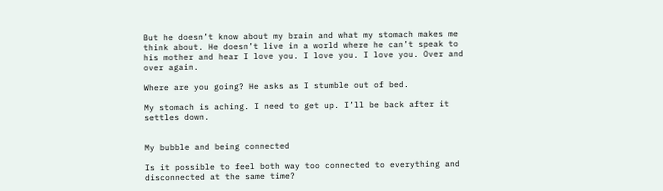But he doesn’t know about my brain and what my stomach makes me think about. He doesn’t live in a world where he can’t speak to his mother and hear I love you. I love you. I love you. Over and over again.

Where are you going? He asks as I stumble out of bed.

My stomach is aching. I need to get up. I’ll be back after it settles down.


My bubble and being connected

Is it possible to feel both way too connected to everything and disconnected at the same time?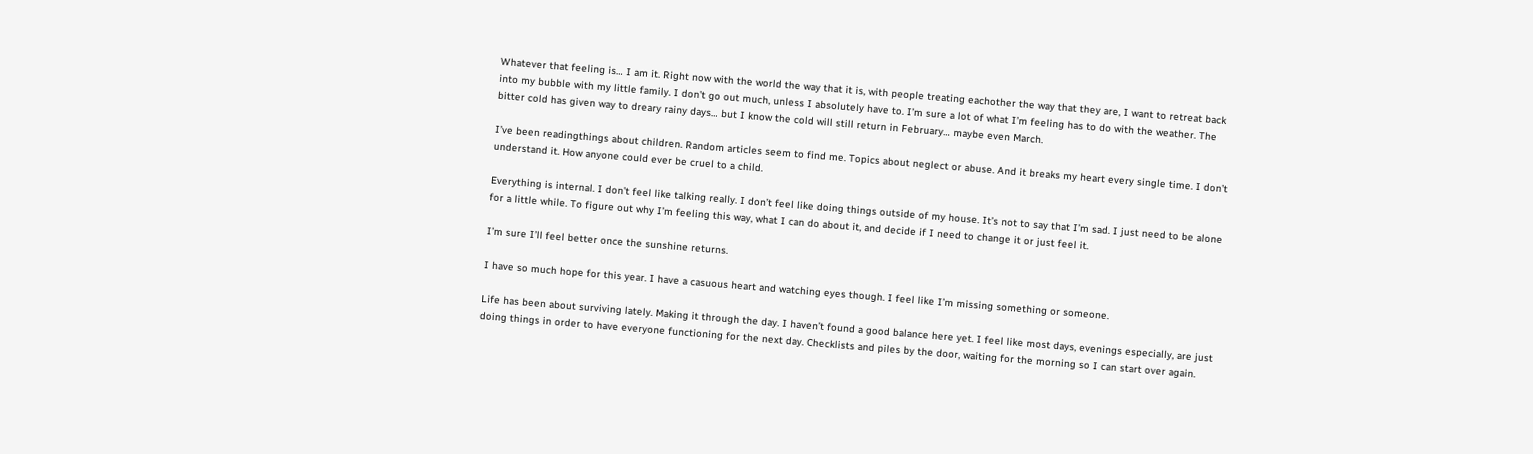Whatever that feeling is… I am it. Right now with the world the way that it is, with people treating eachother the way that they are, I want to retreat back into my bubble with my little family. I don’t go out much, unless I absolutely have to. I’m sure a lot of what I’m feeling has to do with the weather. The bitter cold has given way to dreary rainy days… but I know the cold will still return in February… maybe even March.

I’ve been readingthings about children. Random articles seem to find me. Topics about neglect or abuse. And it breaks my heart every single time. I don’t understand it. How anyone could ever be cruel to a child.

Everything is internal. I don’t feel like talking really. I don’t feel like doing things outside of my house. It’s not to say that I’m sad. I just need to be alone for a little while. To figure out why I’m feeling this way, what I can do about it, and decide if I need to change it or just feel it.

I’m sure I’ll feel better once the sunshine returns.

I have so much hope for this year. I have a casuous heart and watching eyes though. I feel like I’m missing something or someone.

Life has been about surviving lately. Making it through the day. I haven’t found a good balance here yet. I feel like most days, evenings especially, are just doing things in order to have everyone functioning for the next day. Checklists and piles by the door, waiting for the morning so I can start over again.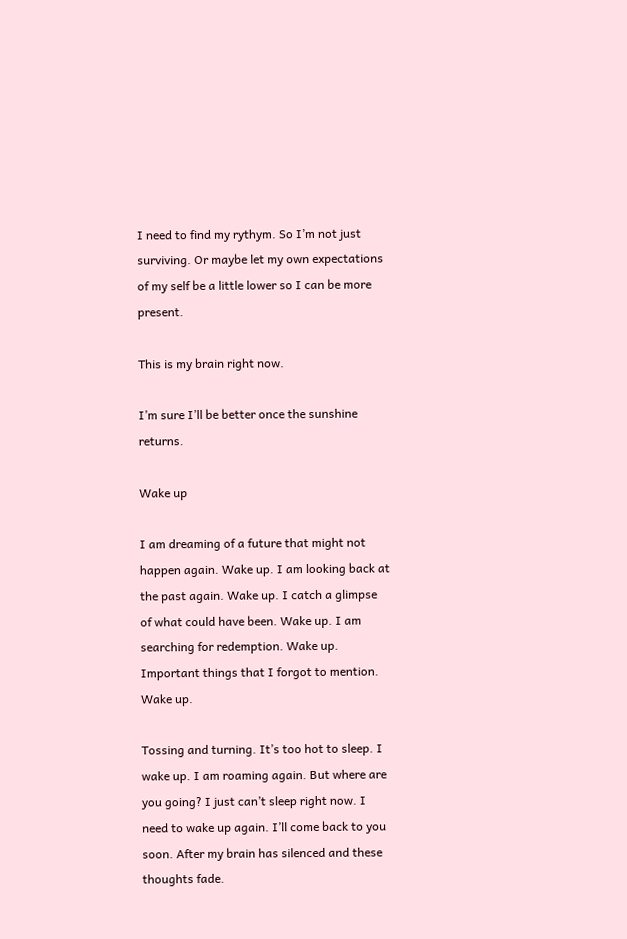I need to find my rythym. So I’m not just surviving. Or maybe let my own expectations of my self be a little lower so I can be more present.

This is my brain right now.

I’m sure I’ll be better once the sunshine returns.

Wake up

I am dreaming of a future that might not happen again. Wake up. I am looking back at the past again. Wake up. I catch a glimpse of what could have been. Wake up. I am searching for redemption. Wake up. Important things that I forgot to mention. Wake up.

Tossing and turning. It’s too hot to sleep. I wake up. I am roaming again. But where are you going? I just can’t sleep right now. I need to wake up again. I’ll come back to you soon. After my brain has silenced and these thoughts fade.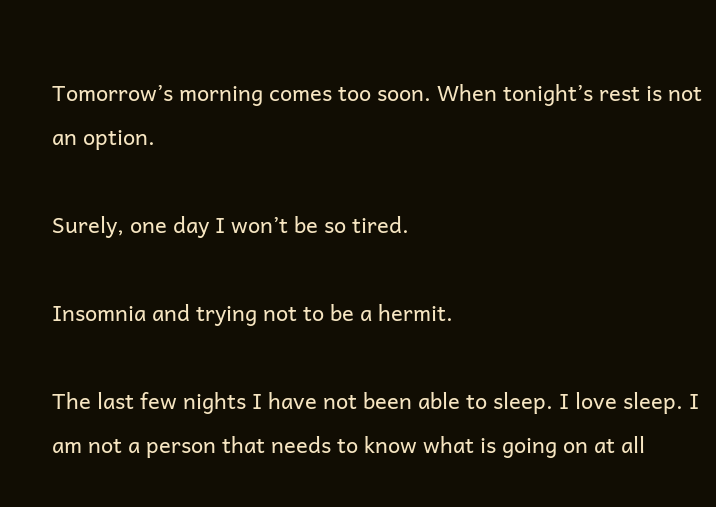Tomorrow’s morning comes too soon. When tonight’s rest is not an option.

Surely, one day I won’t be so tired.

Insomnia and trying not to be a hermit.

The last few nights I have not been able to sleep. I love sleep. I am not a person that needs to know what is going on at all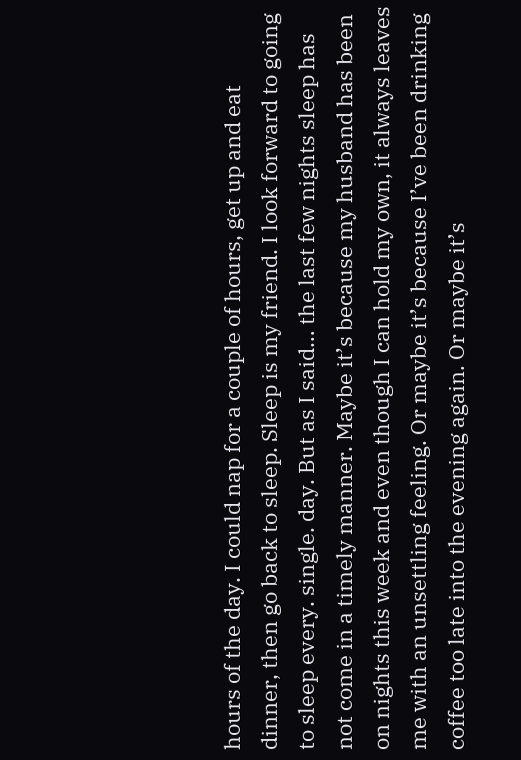hours of the day. I could nap for a couple of hours, get up and eat dinner, then go back to sleep. Sleep is my friend. I look forward to going to sleep every. single. day. But as I said… the last few nights sleep has not come in a timely manner. Maybe it’s because my husband has been on nights this week and even though I can hold my own, it always leaves me with an unsettling feeling. Or maybe it’s because I’ve been drinking coffee too late into the evening again. Or maybe it’s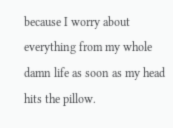because I worry about everything from my whole damn life as soon as my head hits the pillow.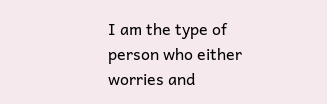I am the type of person who either worries and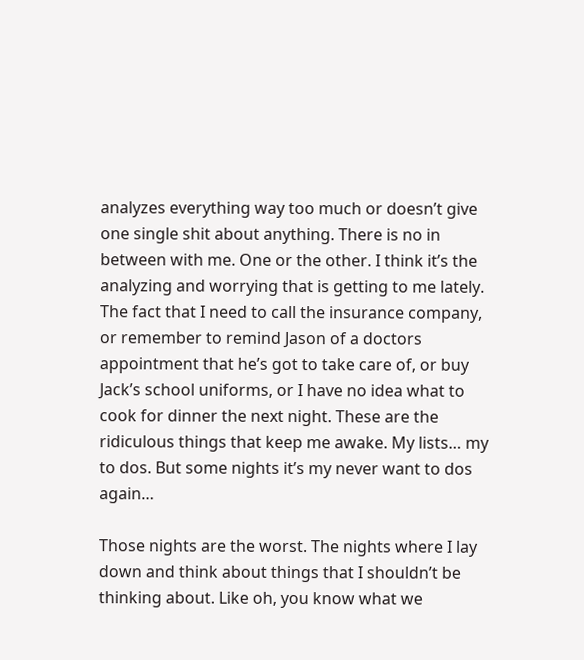analyzes everything way too much or doesn’t give one single shit about anything. There is no in between with me. One or the other. I think it’s the analyzing and worrying that is getting to me lately. The fact that I need to call the insurance company, or remember to remind Jason of a doctors appointment that he’s got to take care of, or buy Jack’s school uniforms, or I have no idea what to cook for dinner the next night. These are the ridiculous things that keep me awake. My lists… my to dos. But some nights it’s my never want to dos again…

Those nights are the worst. The nights where I lay down and think about things that I shouldn’t be thinking about. Like oh, you know what we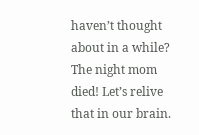haven’t thought about in a while? The night mom died! Let’s relive that in our brain.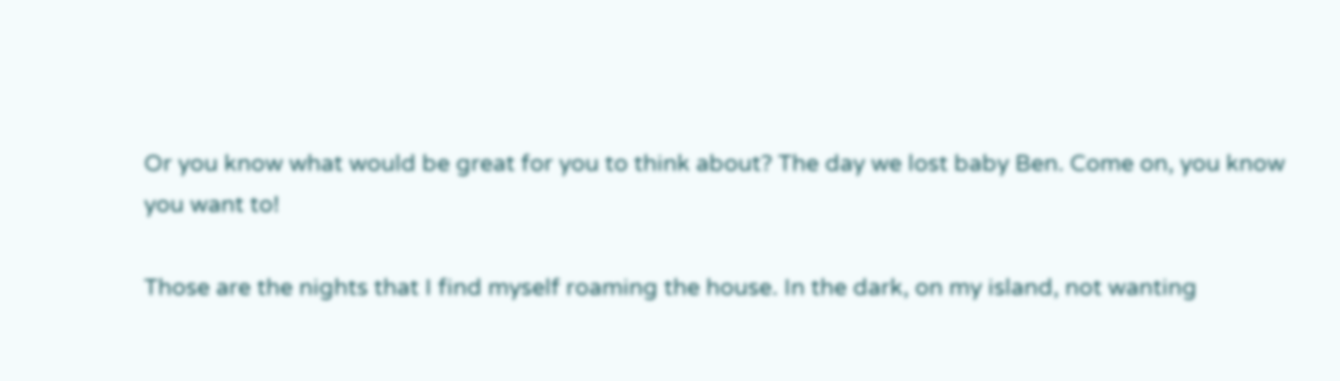Or you know what would be great for you to think about? The day we lost baby Ben. Come on, you know you want to!

Those are the nights that I find myself roaming the house. In the dark, on my island, not wanting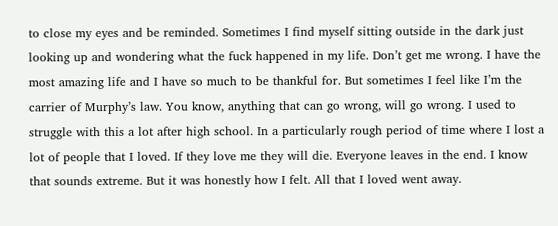to close my eyes and be reminded. Sometimes I find myself sitting outside in the dark just looking up and wondering what the fuck happened in my life. Don’t get me wrong. I have the most amazing life and I have so much to be thankful for. But sometimes I feel like I’m the carrier of Murphy’s law. You know, anything that can go wrong, will go wrong. I used to struggle with this a lot after high school. In a particularly rough period of time where I lost a lot of people that I loved. If they love me they will die. Everyone leaves in the end. I know that sounds extreme. But it was honestly how I felt. All that I loved went away.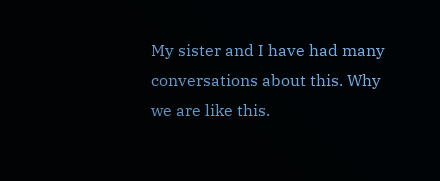My sister and I have had many conversations about this. Why we are like this.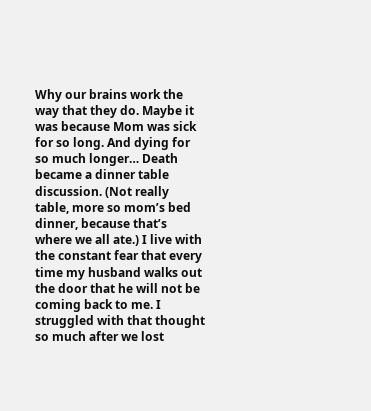Why our brains work the way that they do. Maybe it was because Mom was sick for so long. And dying for so much longer… Death became a dinner table discussion. (Not really table, more so mom’s bed dinner, because that’s where we all ate.) I live with the constant fear that every time my husband walks out the door that he will not be coming back to me. I struggled with that thought so much after we lost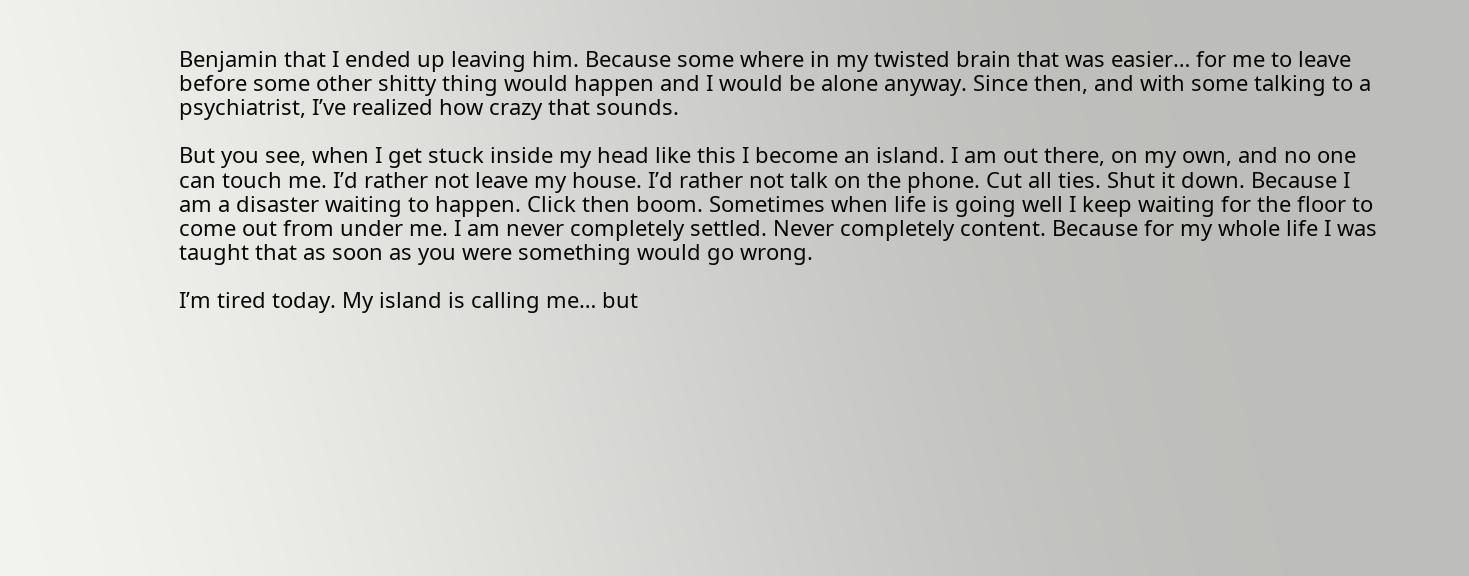Benjamin that I ended up leaving him. Because some where in my twisted brain that was easier… for me to leave before some other shitty thing would happen and I would be alone anyway. Since then, and with some talking to a psychiatrist, I’ve realized how crazy that sounds.

But you see, when I get stuck inside my head like this I become an island. I am out there, on my own, and no one can touch me. I’d rather not leave my house. I’d rather not talk on the phone. Cut all ties. Shut it down. Because I am a disaster waiting to happen. Click then boom. Sometimes when life is going well I keep waiting for the floor to come out from under me. I am never completely settled. Never completely content. Because for my whole life I was taught that as soon as you were something would go wrong.

I’m tired today. My island is calling me… but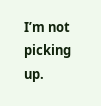I’m not picking up.